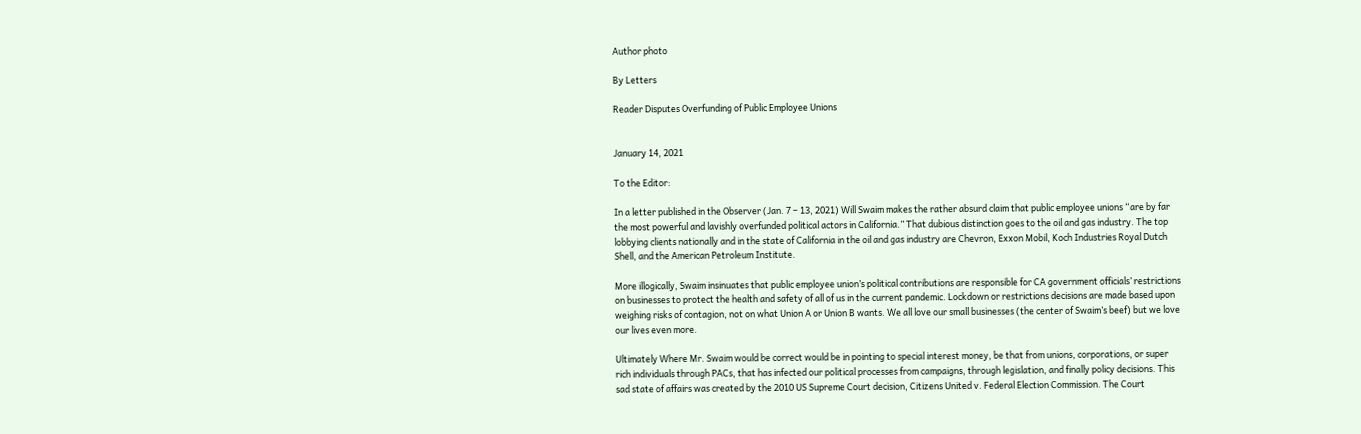Author photo

By Letters

Reader Disputes Overfunding of Public Employee Unions


January 14, 2021

To the Editor:

In a letter published in the Observer (Jan. 7 – 13, 2021) Will Swaim makes the rather absurd claim that public employee unions “are by far the most powerful and lavishly overfunded political actors in California.” That dubious distinction goes to the oil and gas industry. The top lobbying clients nationally and in the state of California in the oil and gas industry are Chevron, Exxon Mobil, Koch Industries Royal Dutch Shell, and the American Petroleum Institute.

More illogically, Swaim insinuates that public employee union’s political contributions are responsible for CA government officials’ restrictions on businesses to protect the health and safety of all of us in the current pandemic. Lockdown or restrictions decisions are made based upon weighing risks of contagion, not on what Union A or Union B wants. We all love our small businesses (the center of Swaim’s beef) but we love our lives even more.

Ultimately Where Mr. Swaim would be correct would be in pointing to special interest money, be that from unions, corporations, or super rich individuals through PACs, that has infected our political processes from campaigns, through legislation, and finally policy decisions. This sad state of affairs was created by the 2010 US Supreme Court decision, Citizens United v. Federal Election Commission. The Court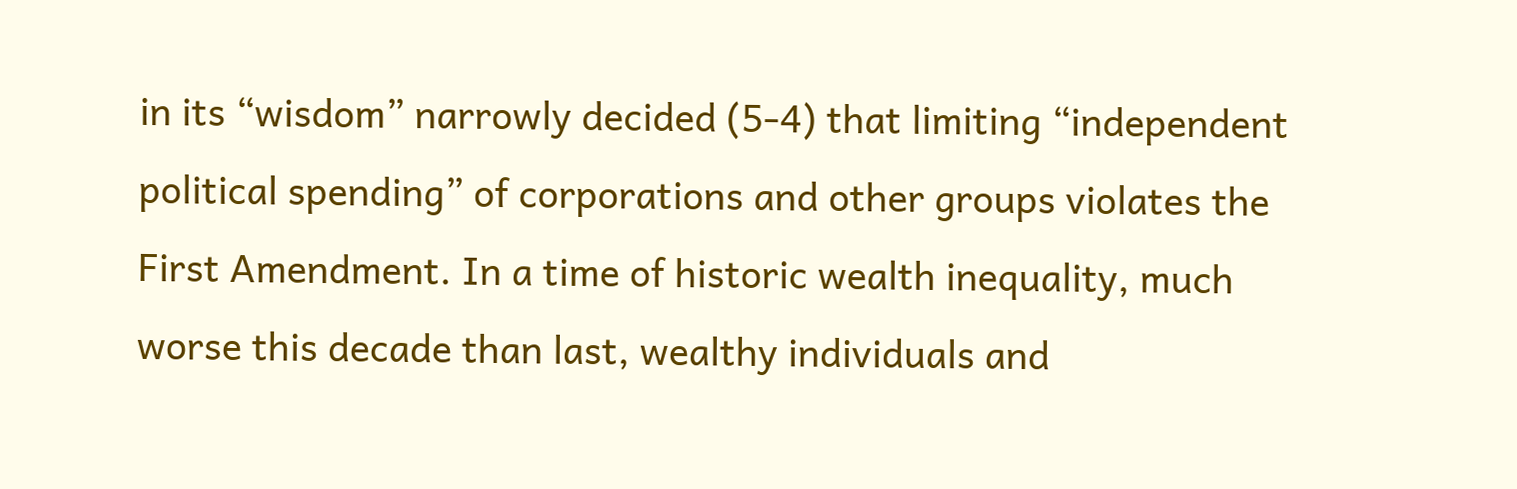in its “wisdom” narrowly decided (5-4) that limiting “independent political spending” of corporations and other groups violates the First Amendment. In a time of historic wealth inequality, much worse this decade than last, wealthy individuals and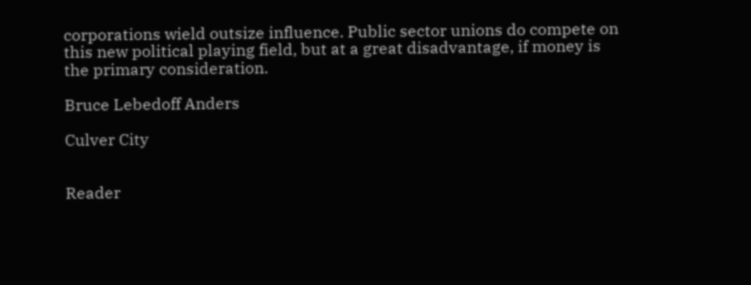corporations wield outsize influence. Public sector unions do compete on this new political playing field, but at a great disadvantage, if money is the primary consideration.

Bruce Lebedoff Anders

Culver City


Reader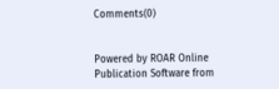Comments(0)


Powered by ROAR Online Publication Software from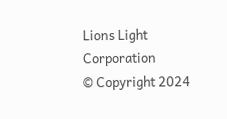Lions Light Corporation
© Copyright 2024